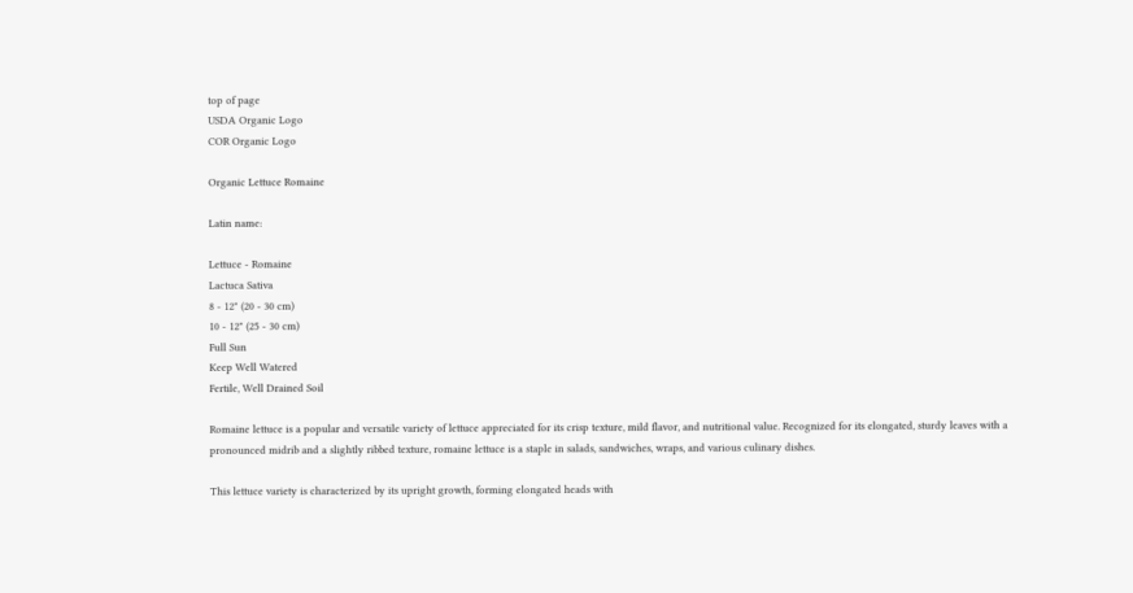top of page
USDA Organic Logo
COR Organic Logo

Organic Lettuce Romaine

Latin name:

Lettuce - Romaine
Lactuca Sativa
8 - 12" (20 - 30 cm)
10 - 12" (25 - 30 cm)
Full Sun
Keep Well Watered
Fertile, Well Drained Soil

Romaine lettuce is a popular and versatile variety of lettuce appreciated for its crisp texture, mild flavor, and nutritional value. Recognized for its elongated, sturdy leaves with a pronounced midrib and a slightly ribbed texture, romaine lettuce is a staple in salads, sandwiches, wraps, and various culinary dishes.

This lettuce variety is characterized by its upright growth, forming elongated heads with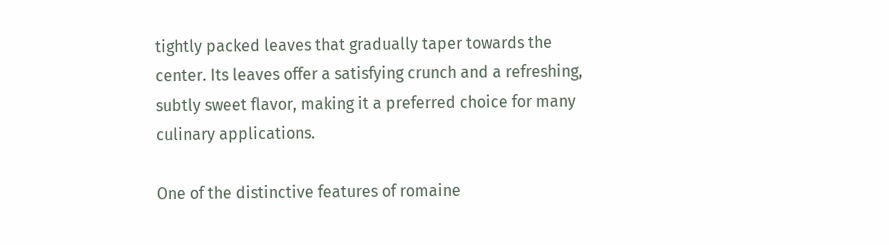tightly packed leaves that gradually taper towards the center. Its leaves offer a satisfying crunch and a refreshing, subtly sweet flavor, making it a preferred choice for many culinary applications.

One of the distinctive features of romaine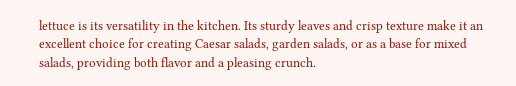lettuce is its versatility in the kitchen. Its sturdy leaves and crisp texture make it an excellent choice for creating Caesar salads, garden salads, or as a base for mixed salads, providing both flavor and a pleasing crunch.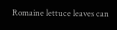Romaine lettuce leaves can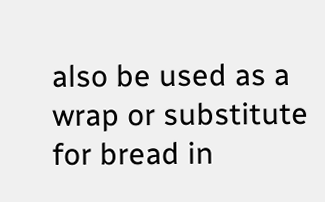also be used as a wrap or substitute for bread in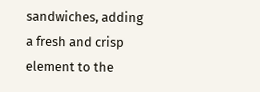sandwiches, adding a fresh and crisp element to the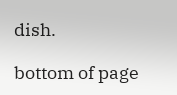dish.

bottom of page